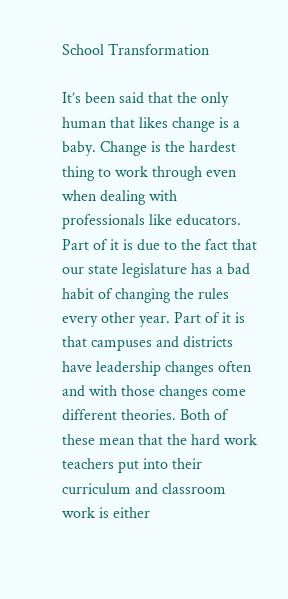School Transformation

It’s been said that the only human that likes change is a baby. Change is the hardest thing to work through even when dealing with professionals like educators. Part of it is due to the fact that our state legislature has a bad habit of changing the rules every other year. Part of it is that campuses and districts have leadership changes often and with those changes come different theories. Both of these mean that the hard work teachers put into their curriculum and classroom work is either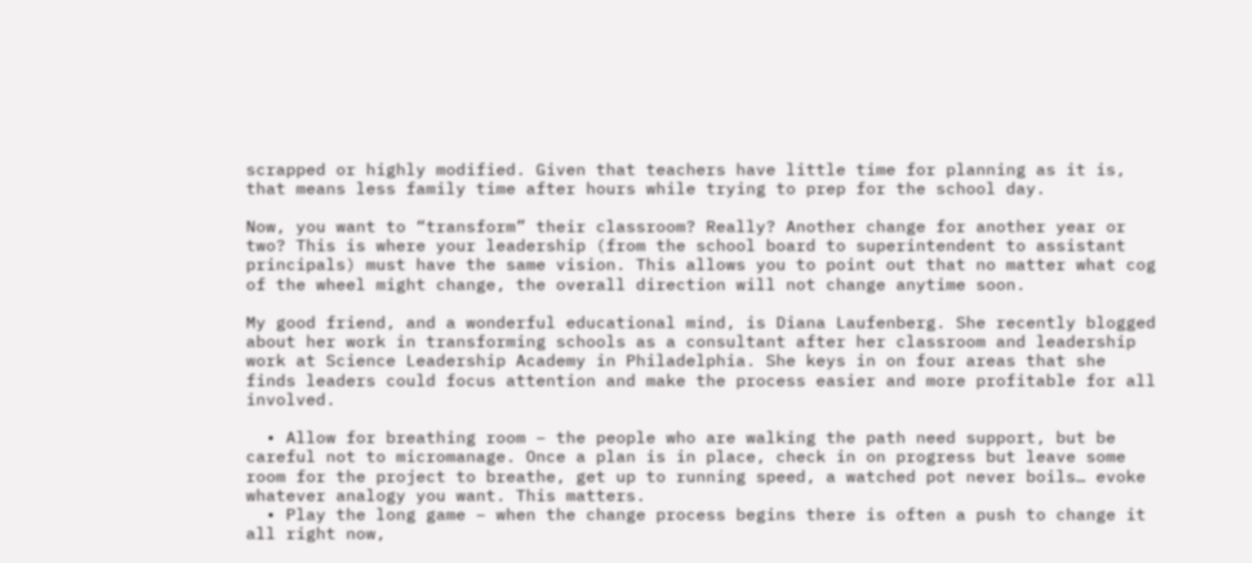scrapped or highly modified. Given that teachers have little time for planning as it is, that means less family time after hours while trying to prep for the school day.

Now, you want to “transform” their classroom? Really? Another change for another year or two? This is where your leadership (from the school board to superintendent to assistant principals) must have the same vision. This allows you to point out that no matter what cog of the wheel might change, the overall direction will not change anytime soon.

My good friend, and a wonderful educational mind, is Diana Laufenberg. She recently blogged about her work in transforming schools as a consultant after her classroom and leadership work at Science Leadership Academy in Philadelphia. She keys in on four areas that she finds leaders could focus attention and make the process easier and more profitable for all involved.

  • Allow for breathing room – the people who are walking the path need support, but be careful not to micromanage. Once a plan is in place, check in on progress but leave some room for the project to breathe, get up to running speed, a watched pot never boils… evoke whatever analogy you want. This matters.
  • Play the long game – when the change process begins there is often a push to change it all right now,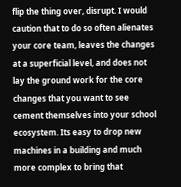flip the thing over, disrupt. I would caution that to do so often alienates your core team, leaves the changes at a superficial level, and does not lay the ground work for the core changes that you want to see cement themselves into your school ecosystem. Its easy to drop new machines in a building and much more complex to bring that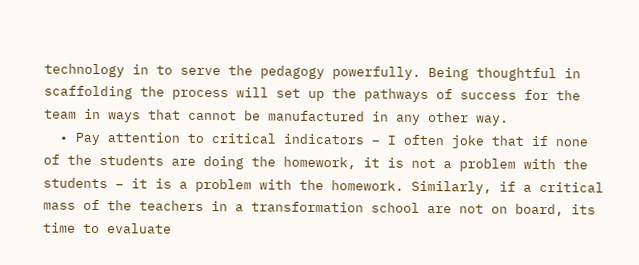technology in to serve the pedagogy powerfully. Being thoughtful in scaffolding the process will set up the pathways of success for the team in ways that cannot be manufactured in any other way.
  • Pay attention to critical indicators – I often joke that if none of the students are doing the homework, it is not a problem with the students – it is a problem with the homework. Similarly, if a critical mass of the teachers in a transformation school are not on board, its time to evaluate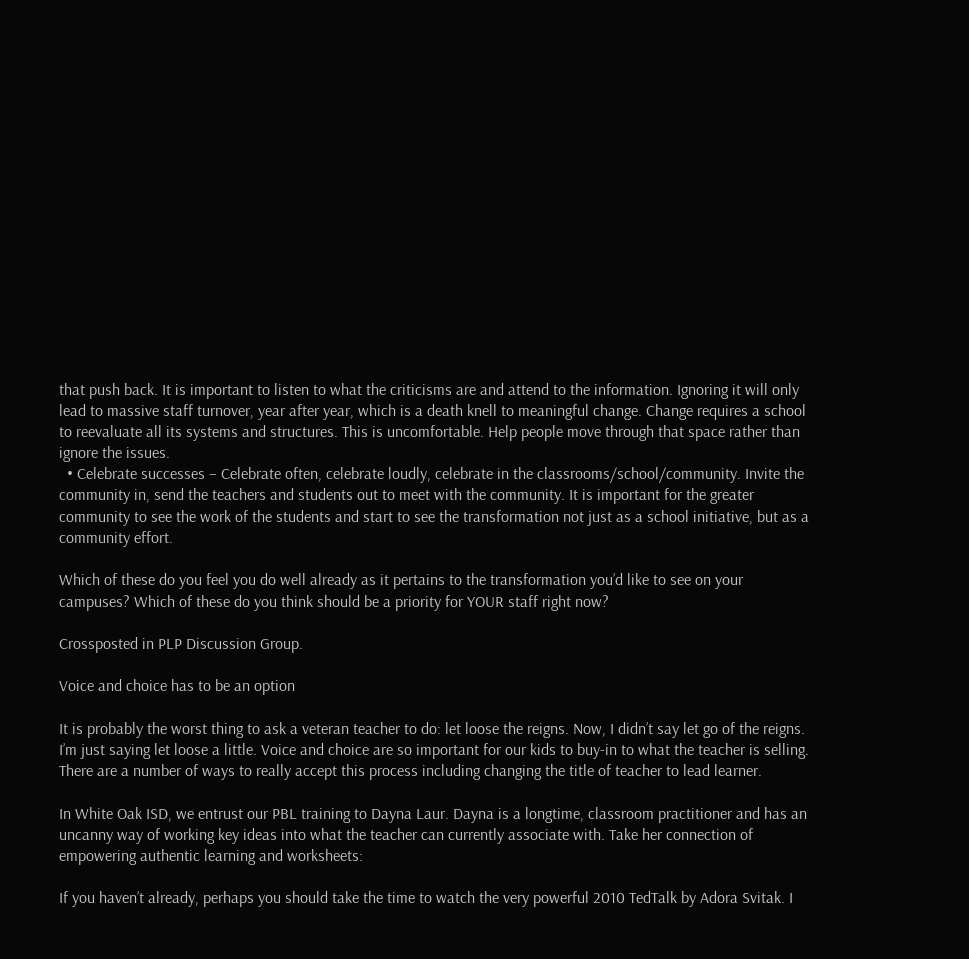that push back. It is important to listen to what the criticisms are and attend to the information. Ignoring it will only lead to massive staff turnover, year after year, which is a death knell to meaningful change. Change requires a school to reevaluate all its systems and structures. This is uncomfortable. Help people move through that space rather than ignore the issues.
  • Celebrate successes – Celebrate often, celebrate loudly, celebrate in the classrooms/school/community. Invite the community in, send the teachers and students out to meet with the community. It is important for the greater community to see the work of the students and start to see the transformation not just as a school initiative, but as a community effort.

Which of these do you feel you do well already as it pertains to the transformation you’d like to see on your campuses? Which of these do you think should be a priority for YOUR staff right now?

Crossposted in PLP Discussion Group.

Voice and choice has to be an option

It is probably the worst thing to ask a veteran teacher to do: let loose the reigns. Now, I didn’t say let go of the reigns. I’m just saying let loose a little. Voice and choice are so important for our kids to buy-in to what the teacher is selling. There are a number of ways to really accept this process including changing the title of teacher to lead learner.

In White Oak ISD, we entrust our PBL training to Dayna Laur. Dayna is a longtime, classroom practitioner and has an uncanny way of working key ideas into what the teacher can currently associate with. Take her connection of empowering authentic learning and worksheets:

If you haven’t already, perhaps you should take the time to watch the very powerful 2010 TedTalk by Adora Svitak. I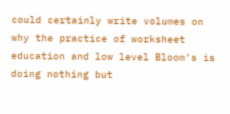could certainly write volumes on why the practice of worksheet education and low level Bloom’s is doing nothing but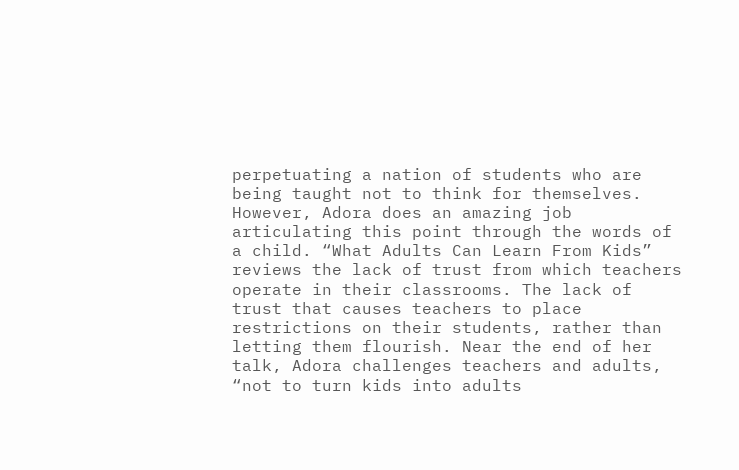perpetuating a nation of students who are being taught not to think for themselves. However, Adora does an amazing job articulating this point through the words of a child. “What Adults Can Learn From Kids” reviews the lack of trust from which teachers operate in their classrooms. The lack of trust that causes teachers to place restrictions on their students, rather than letting them flourish. Near the end of her talk, Adora challenges teachers and adults, “not to turn kids into adults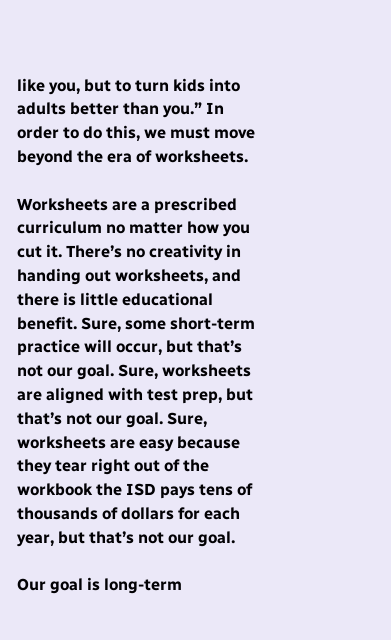like you, but to turn kids into adults better than you.” In order to do this, we must move beyond the era of worksheets.

Worksheets are a prescribed curriculum no matter how you cut it. There’s no creativity in handing out worksheets, and there is little educational benefit. Sure, some short-term practice will occur, but that’s not our goal. Sure, worksheets are aligned with test prep, but that’s not our goal. Sure, worksheets are easy because they tear right out of the workbook the ISD pays tens of thousands of dollars for each year, but that’s not our goal.

Our goal is long-term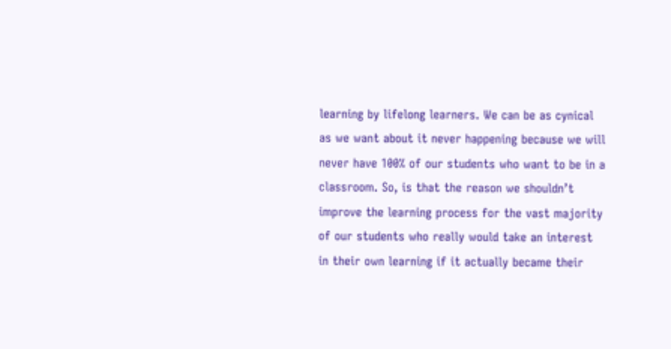learning by lifelong learners. We can be as cynical as we want about it never happening because we will never have 100% of our students who want to be in a classroom. So, is that the reason we shouldn’t improve the learning process for the vast majority of our students who really would take an interest in their own learning if it actually became their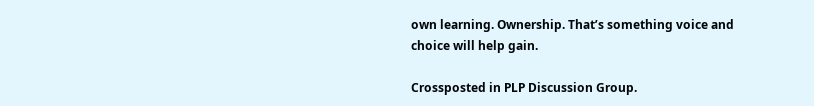own learning. Ownership. That’s something voice and choice will help gain.

Crossposted in PLP Discussion Group.